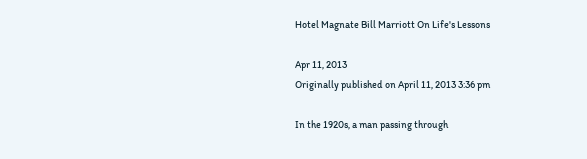Hotel Magnate Bill Marriott On Life's Lessons

Apr 11, 2013
Originally published on April 11, 2013 3:36 pm

In the 1920s, a man passing through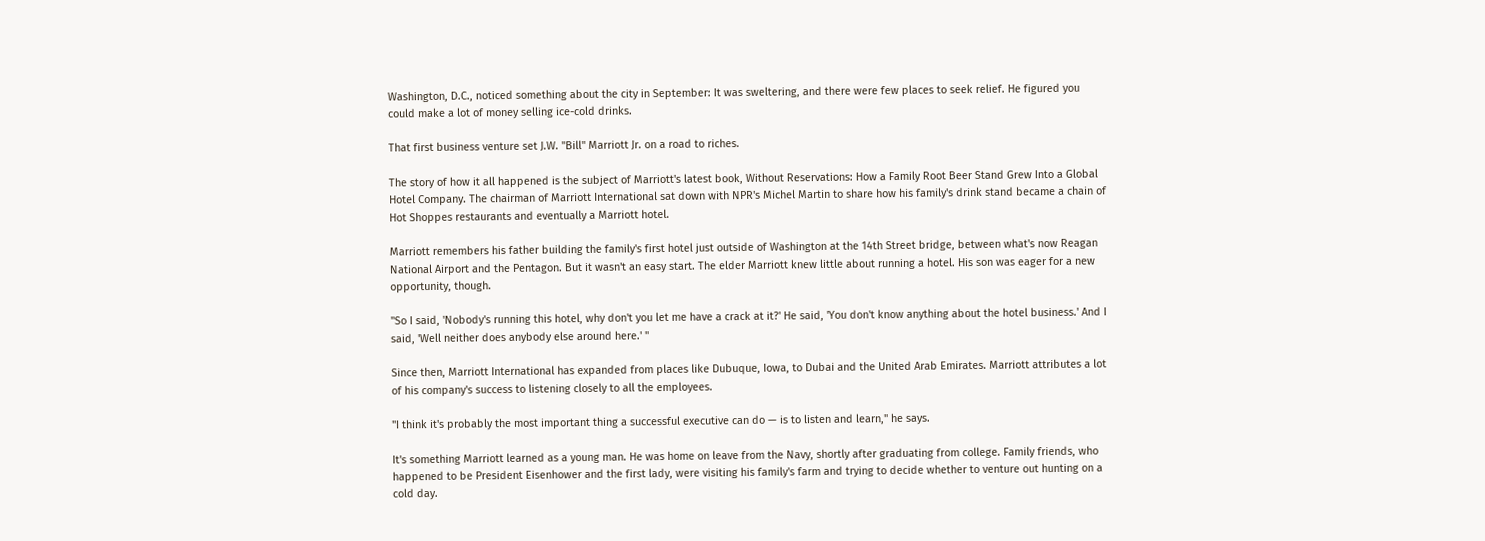Washington, D.C., noticed something about the city in September: It was sweltering, and there were few places to seek relief. He figured you could make a lot of money selling ice-cold drinks.

That first business venture set J.W. "Bill" Marriott Jr. on a road to riches.

The story of how it all happened is the subject of Marriott's latest book, Without Reservations: How a Family Root Beer Stand Grew Into a Global Hotel Company. The chairman of Marriott International sat down with NPR's Michel Martin to share how his family's drink stand became a chain of Hot Shoppes restaurants and eventually a Marriott hotel.

Marriott remembers his father building the family's first hotel just outside of Washington at the 14th Street bridge, between what's now Reagan National Airport and the Pentagon. But it wasn't an easy start. The elder Marriott knew little about running a hotel. His son was eager for a new opportunity, though.

"So I said, 'Nobody's running this hotel, why don't you let me have a crack at it?' He said, 'You don't know anything about the hotel business.' And I said, 'Well neither does anybody else around here.' "

Since then, Marriott International has expanded from places like Dubuque, Iowa, to Dubai and the United Arab Emirates. Marriott attributes a lot of his company's success to listening closely to all the employees.

"I think it's probably the most important thing a successful executive can do — is to listen and learn," he says.

It's something Marriott learned as a young man. He was home on leave from the Navy, shortly after graduating from college. Family friends, who happened to be President Eisenhower and the first lady, were visiting his family's farm and trying to decide whether to venture out hunting on a cold day.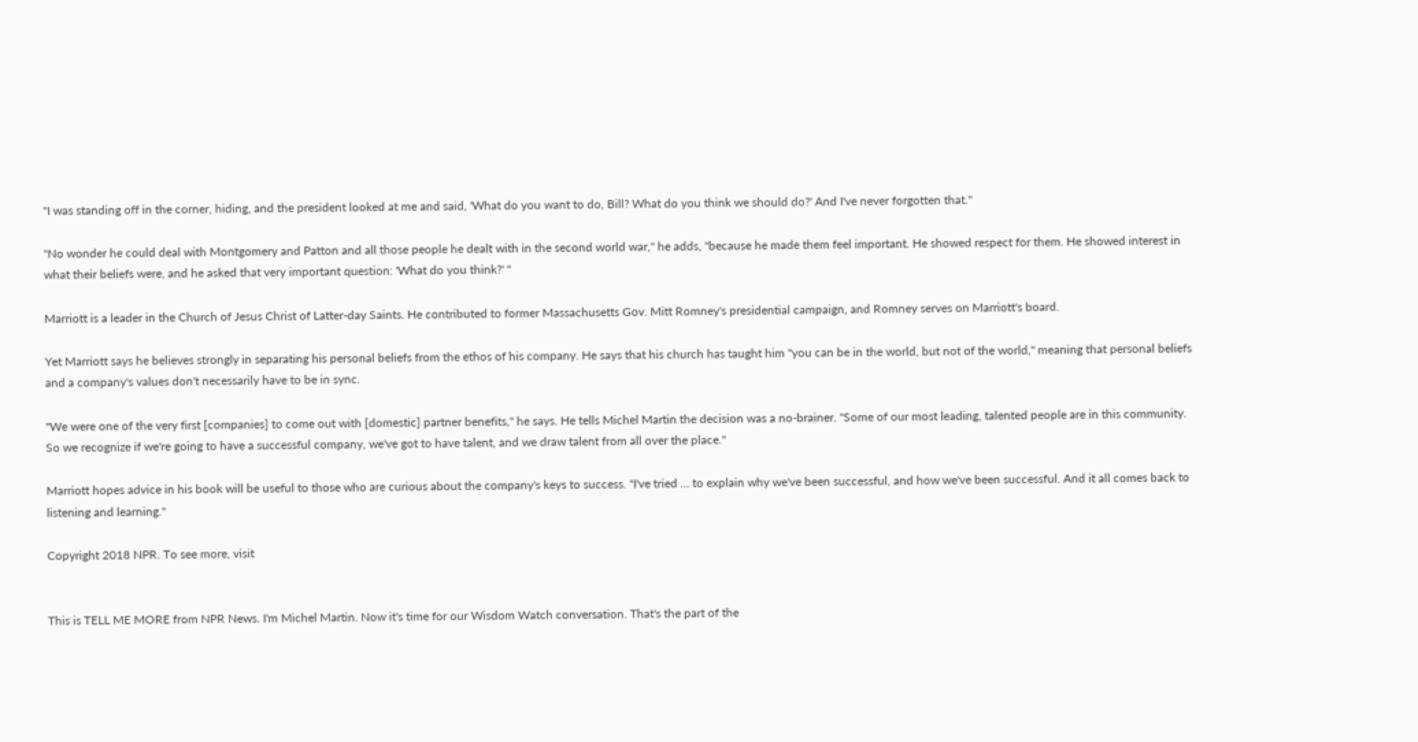"I was standing off in the corner, hiding, and the president looked at me and said, 'What do you want to do, Bill? What do you think we should do?' And I've never forgotten that."

"No wonder he could deal with Montgomery and Patton and all those people he dealt with in the second world war," he adds, "because he made them feel important. He showed respect for them. He showed interest in what their beliefs were, and he asked that very important question: 'What do you think?' "

Marriott is a leader in the Church of Jesus Christ of Latter-day Saints. He contributed to former Massachusetts Gov. Mitt Romney's presidential campaign, and Romney serves on Marriott's board.

Yet Marriott says he believes strongly in separating his personal beliefs from the ethos of his company. He says that his church has taught him "you can be in the world, but not of the world," meaning that personal beliefs and a company's values don't necessarily have to be in sync.

"We were one of the very first [companies] to come out with [domestic] partner benefits," he says. He tells Michel Martin the decision was a no-brainer. "Some of our most leading, talented people are in this community. So we recognize if we're going to have a successful company, we've got to have talent, and we draw talent from all over the place."

Marriott hopes advice in his book will be useful to those who are curious about the company's keys to success. "I've tried ... to explain why we've been successful, and how we've been successful. And it all comes back to listening and learning."

Copyright 2018 NPR. To see more, visit


This is TELL ME MORE from NPR News. I'm Michel Martin. Now it's time for our Wisdom Watch conversation. That's the part of the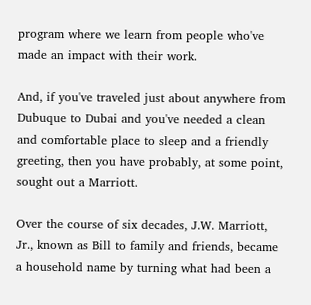program where we learn from people who've made an impact with their work.

And, if you've traveled just about anywhere from Dubuque to Dubai and you've needed a clean and comfortable place to sleep and a friendly greeting, then you have probably, at some point, sought out a Marriott.

Over the course of six decades, J.W. Marriott, Jr., known as Bill to family and friends, became a household name by turning what had been a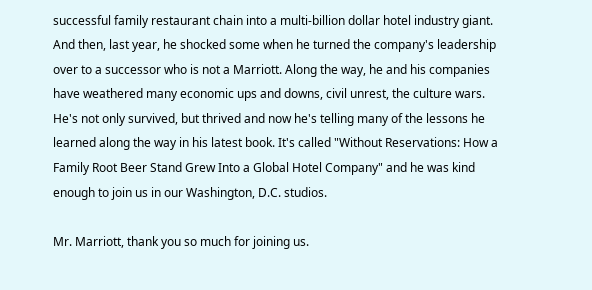successful family restaurant chain into a multi-billion dollar hotel industry giant. And then, last year, he shocked some when he turned the company's leadership over to a successor who is not a Marriott. Along the way, he and his companies have weathered many economic ups and downs, civil unrest, the culture wars. He's not only survived, but thrived and now he's telling many of the lessons he learned along the way in his latest book. It's called "Without Reservations: How a Family Root Beer Stand Grew Into a Global Hotel Company" and he was kind enough to join us in our Washington, D.C. studios.

Mr. Marriott, thank you so much for joining us.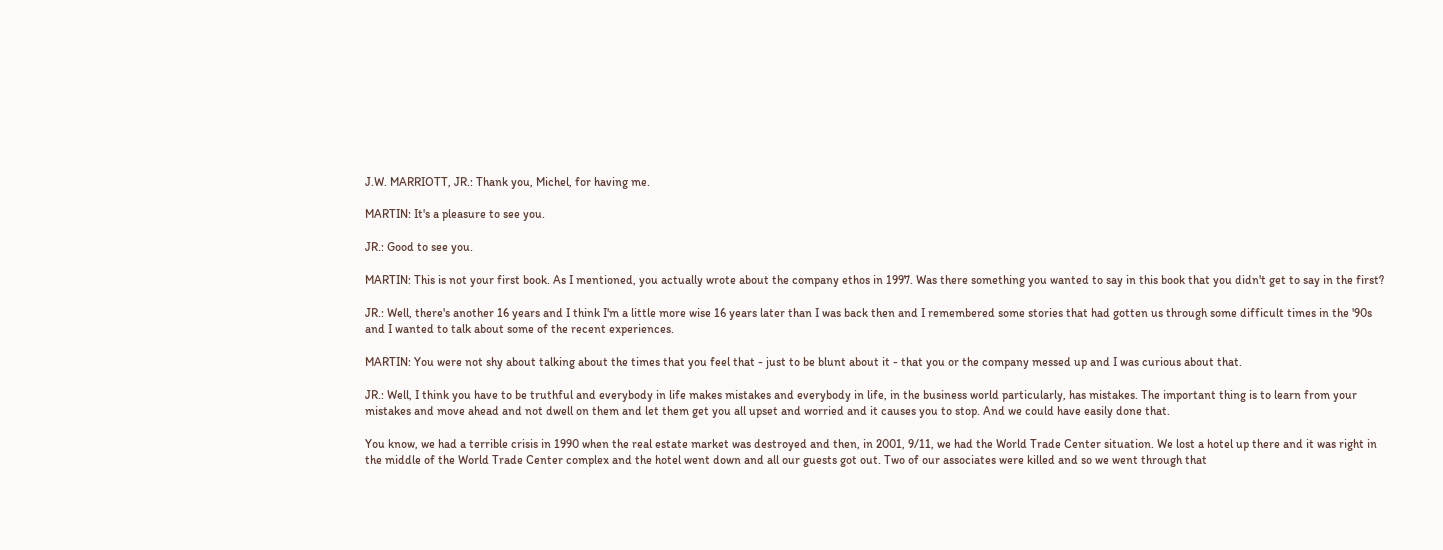J.W. MARRIOTT, JR.: Thank you, Michel, for having me.

MARTIN: It's a pleasure to see you.

JR.: Good to see you.

MARTIN: This is not your first book. As I mentioned, you actually wrote about the company ethos in 1997. Was there something you wanted to say in this book that you didn't get to say in the first?

JR.: Well, there's another 16 years and I think I'm a little more wise 16 years later than I was back then and I remembered some stories that had gotten us through some difficult times in the '90s and I wanted to talk about some of the recent experiences.

MARTIN: You were not shy about talking about the times that you feel that - just to be blunt about it - that you or the company messed up and I was curious about that.

JR.: Well, I think you have to be truthful and everybody in life makes mistakes and everybody in life, in the business world particularly, has mistakes. The important thing is to learn from your mistakes and move ahead and not dwell on them and let them get you all upset and worried and it causes you to stop. And we could have easily done that.

You know, we had a terrible crisis in 1990 when the real estate market was destroyed and then, in 2001, 9/11, we had the World Trade Center situation. We lost a hotel up there and it was right in the middle of the World Trade Center complex and the hotel went down and all our guests got out. Two of our associates were killed and so we went through that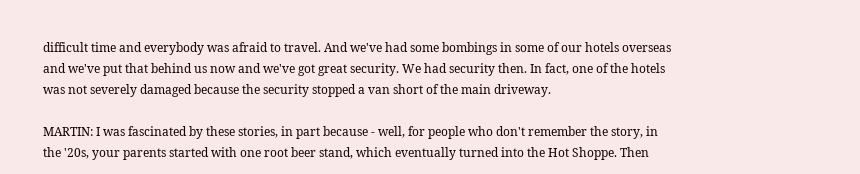difficult time and everybody was afraid to travel. And we've had some bombings in some of our hotels overseas and we've put that behind us now and we've got great security. We had security then. In fact, one of the hotels was not severely damaged because the security stopped a van short of the main driveway.

MARTIN: I was fascinated by these stories, in part because - well, for people who don't remember the story, in the '20s, your parents started with one root beer stand, which eventually turned into the Hot Shoppe. Then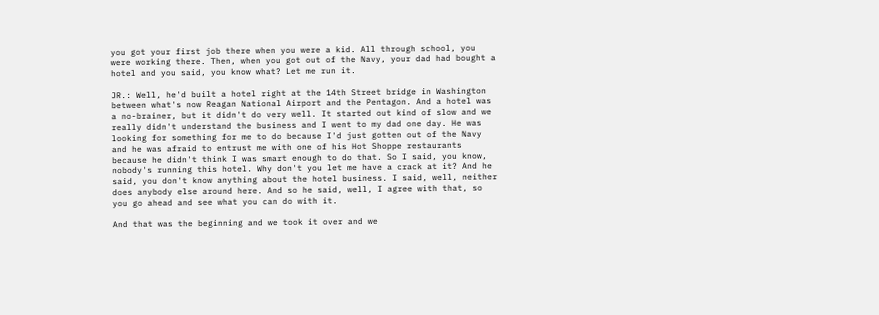you got your first job there when you were a kid. All through school, you were working there. Then, when you got out of the Navy, your dad had bought a hotel and you said, you know what? Let me run it.

JR.: Well, he'd built a hotel right at the 14th Street bridge in Washington between what's now Reagan National Airport and the Pentagon. And a hotel was a no-brainer, but it didn't do very well. It started out kind of slow and we really didn't understand the business and I went to my dad one day. He was looking for something for me to do because I'd just gotten out of the Navy and he was afraid to entrust me with one of his Hot Shoppe restaurants because he didn't think I was smart enough to do that. So I said, you know, nobody's running this hotel. Why don't you let me have a crack at it? And he said, you don't know anything about the hotel business. I said, well, neither does anybody else around here. And so he said, well, I agree with that, so you go ahead and see what you can do with it.

And that was the beginning and we took it over and we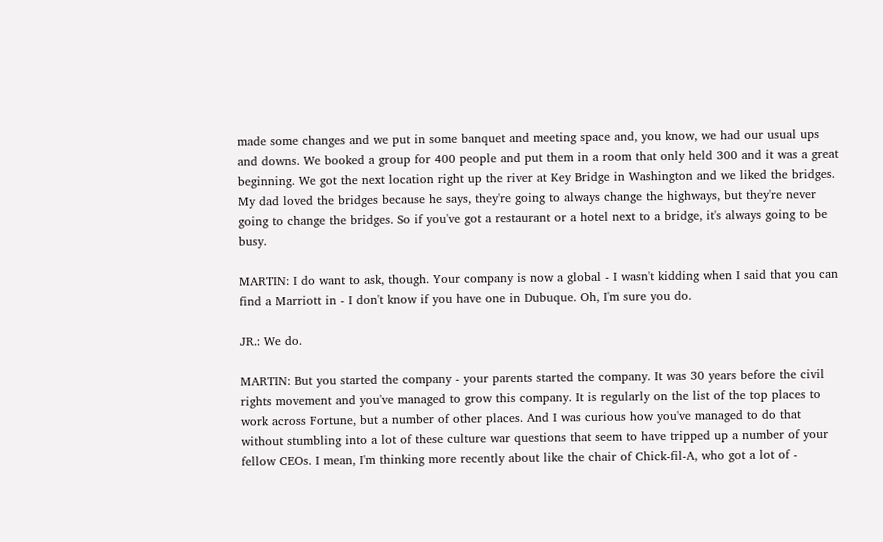made some changes and we put in some banquet and meeting space and, you know, we had our usual ups and downs. We booked a group for 400 people and put them in a room that only held 300 and it was a great beginning. We got the next location right up the river at Key Bridge in Washington and we liked the bridges. My dad loved the bridges because he says, they're going to always change the highways, but they're never going to change the bridges. So if you've got a restaurant or a hotel next to a bridge, it's always going to be busy.

MARTIN: I do want to ask, though. Your company is now a global - I wasn't kidding when I said that you can find a Marriott in - I don't know if you have one in Dubuque. Oh, I'm sure you do.

JR.: We do.

MARTIN: But you started the company - your parents started the company. It was 30 years before the civil rights movement and you've managed to grow this company. It is regularly on the list of the top places to work across Fortune, but a number of other places. And I was curious how you've managed to do that without stumbling into a lot of these culture war questions that seem to have tripped up a number of your fellow CEOs. I mean, I'm thinking more recently about like the chair of Chick-fil-A, who got a lot of -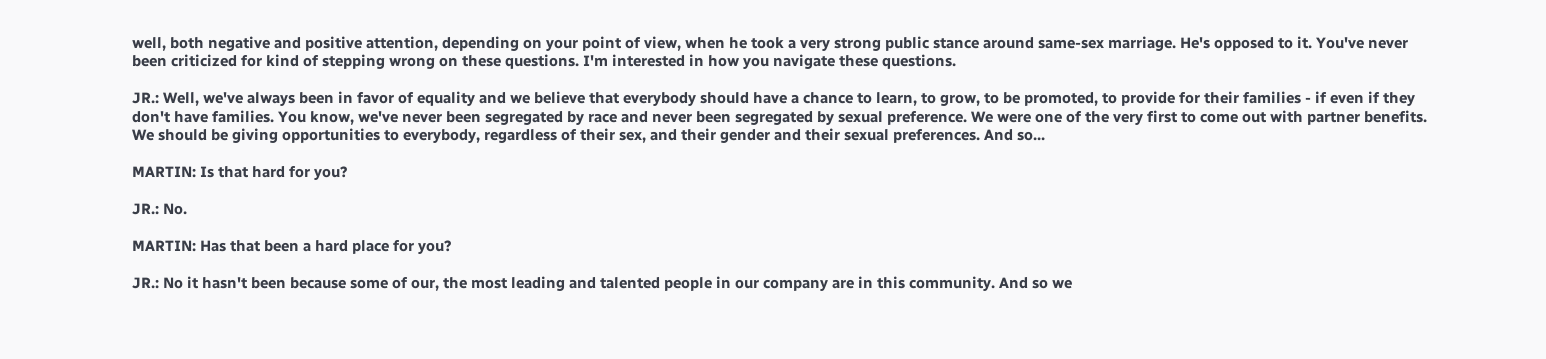well, both negative and positive attention, depending on your point of view, when he took a very strong public stance around same-sex marriage. He's opposed to it. You've never been criticized for kind of stepping wrong on these questions. I'm interested in how you navigate these questions.

JR.: Well, we've always been in favor of equality and we believe that everybody should have a chance to learn, to grow, to be promoted, to provide for their families - if even if they don't have families. You know, we've never been segregated by race and never been segregated by sexual preference. We were one of the very first to come out with partner benefits. We should be giving opportunities to everybody, regardless of their sex, and their gender and their sexual preferences. And so...

MARTIN: Is that hard for you?

JR.: No.

MARTIN: Has that been a hard place for you?

JR.: No it hasn't been because some of our, the most leading and talented people in our company are in this community. And so we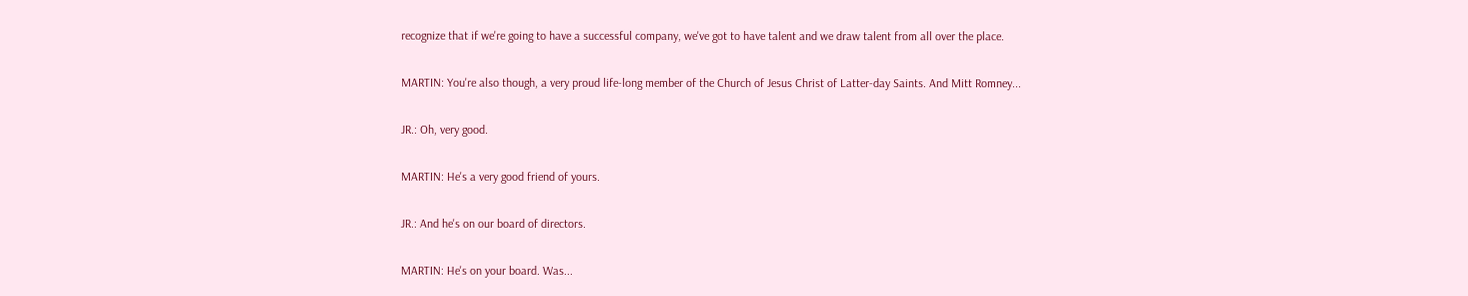recognize that if we're going to have a successful company, we've got to have talent and we draw talent from all over the place.

MARTIN: You're also though, a very proud life-long member of the Church of Jesus Christ of Latter-day Saints. And Mitt Romney...

JR.: Oh, very good.

MARTIN: He's a very good friend of yours.

JR.: And he's on our board of directors.

MARTIN: He's on your board. Was...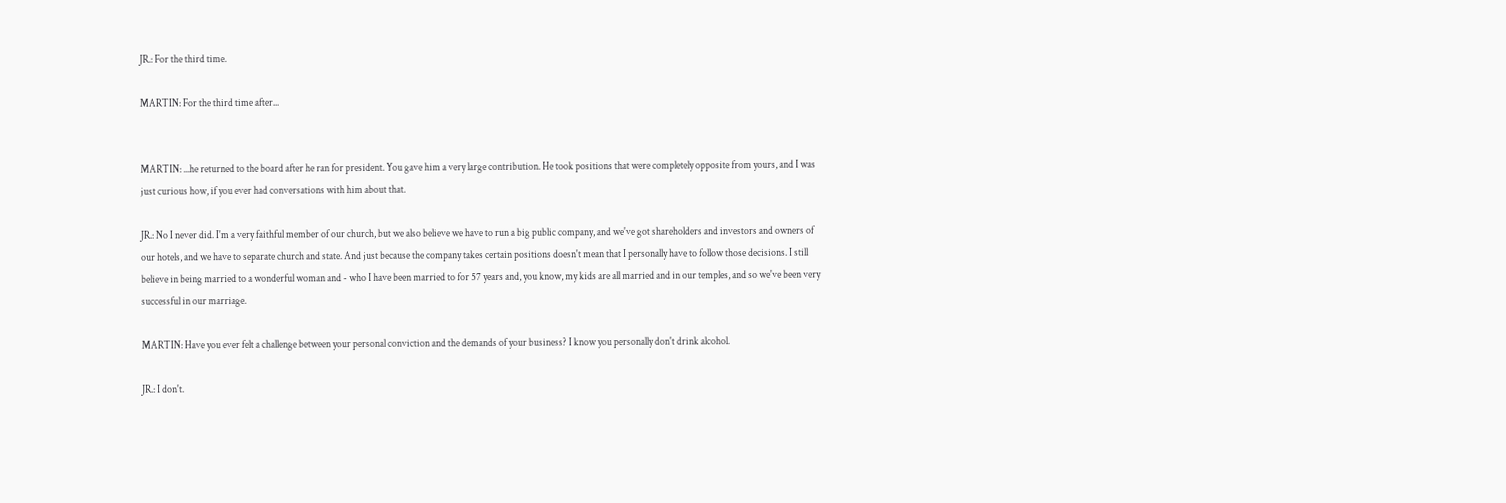JR.: For the third time.

MARTIN: For the third time after...


MARTIN: ...he returned to the board after he ran for president. You gave him a very large contribution. He took positions that were completely opposite from yours, and I was just curious how, if you ever had conversations with him about that.

JR.: No I never did. I'm a very faithful member of our church, but we also believe we have to run a big public company, and we've got shareholders and investors and owners of our hotels, and we have to separate church and state. And just because the company takes certain positions doesn't mean that I personally have to follow those decisions. I still believe in being married to a wonderful woman and - who I have been married to for 57 years and, you know, my kids are all married and in our temples, and so we've been very successful in our marriage.

MARTIN: Have you ever felt a challenge between your personal conviction and the demands of your business? I know you personally don't drink alcohol.

JR.: I don't.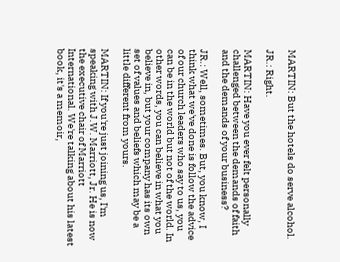MARTIN: But the hotels do serve alcohol.

JR.: Right.

MARTIN: Have you ever felt personally challenged between the demands of faith and the demands of your business?

JR.: Well, sometimes. But, you know, I think what we've done is follow the advice of our church leaders who say to us, you can be in the world but not of the world. In other words, you can believe in what you believe in, but your company has its own set of values and beliefs which may be a little different from yours.

MARTIN: If you're just joining us, I'm speaking with J.W. Marriott, Jr. He is now the executive chair of Marriott International. We're talking about his latest book, it's a memoir,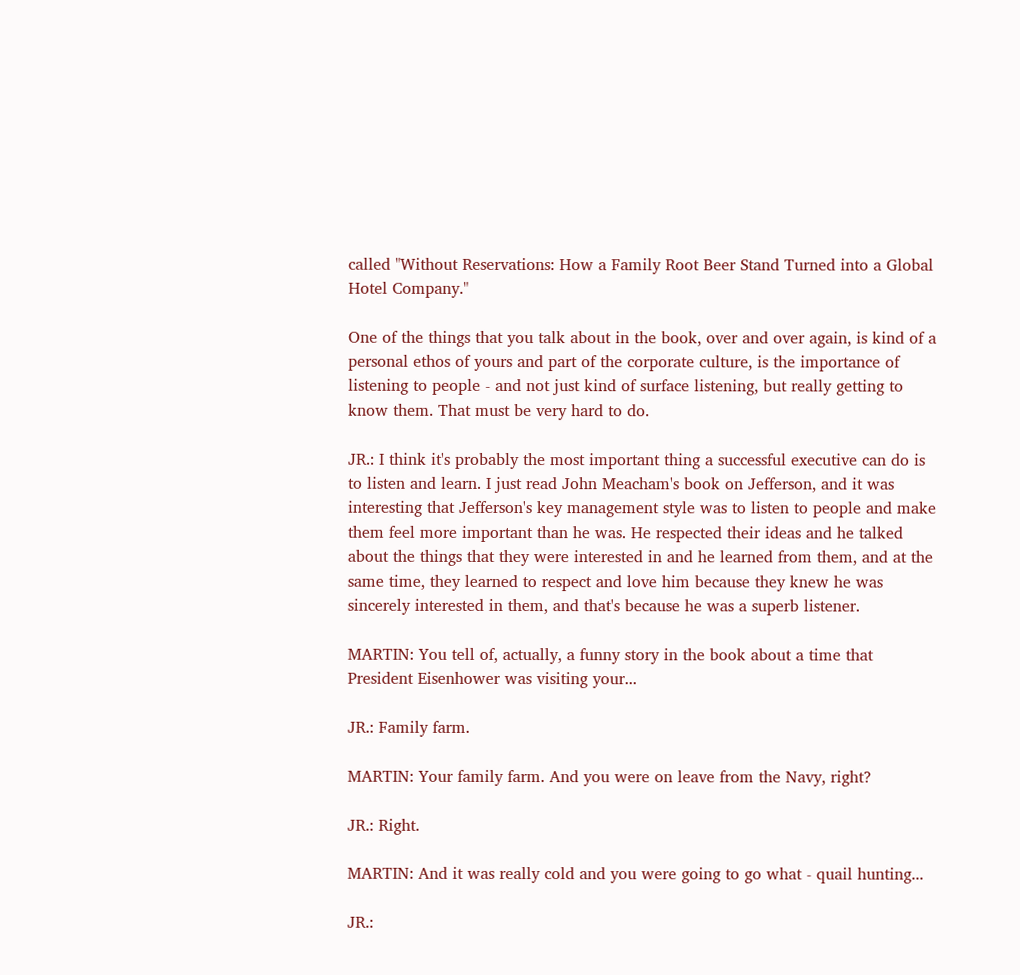called "Without Reservations: How a Family Root Beer Stand Turned into a Global Hotel Company."

One of the things that you talk about in the book, over and over again, is kind of a personal ethos of yours and part of the corporate culture, is the importance of listening to people - and not just kind of surface listening, but really getting to know them. That must be very hard to do.

JR.: I think it's probably the most important thing a successful executive can do is to listen and learn. I just read John Meacham's book on Jefferson, and it was interesting that Jefferson's key management style was to listen to people and make them feel more important than he was. He respected their ideas and he talked about the things that they were interested in and he learned from them, and at the same time, they learned to respect and love him because they knew he was sincerely interested in them, and that's because he was a superb listener.

MARTIN: You tell of, actually, a funny story in the book about a time that President Eisenhower was visiting your...

JR.: Family farm.

MARTIN: Your family farm. And you were on leave from the Navy, right?

JR.: Right.

MARTIN: And it was really cold and you were going to go what - quail hunting...

JR.: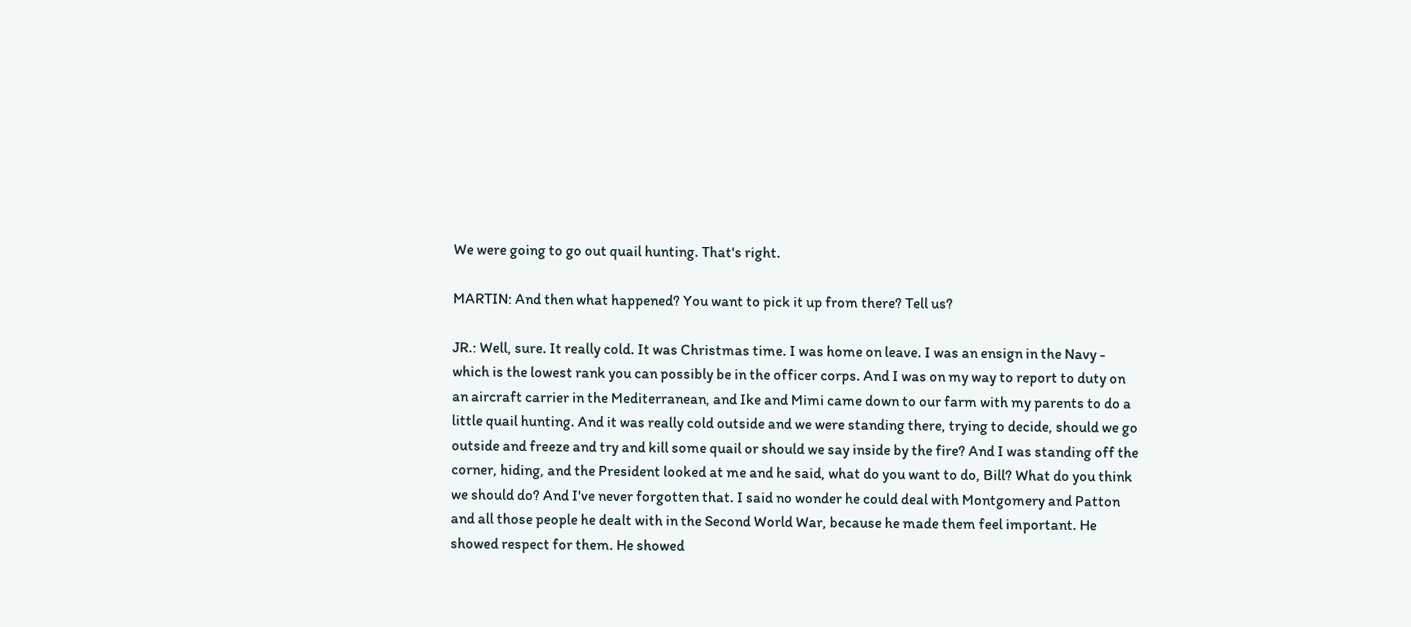We were going to go out quail hunting. That's right.

MARTIN: And then what happened? You want to pick it up from there? Tell us?

JR.: Well, sure. It really cold. It was Christmas time. I was home on leave. I was an ensign in the Navy - which is the lowest rank you can possibly be in the officer corps. And I was on my way to report to duty on an aircraft carrier in the Mediterranean, and Ike and Mimi came down to our farm with my parents to do a little quail hunting. And it was really cold outside and we were standing there, trying to decide, should we go outside and freeze and try and kill some quail or should we say inside by the fire? And I was standing off the corner, hiding, and the President looked at me and he said, what do you want to do, Bill? What do you think we should do? And I've never forgotten that. I said no wonder he could deal with Montgomery and Patton and all those people he dealt with in the Second World War, because he made them feel important. He showed respect for them. He showed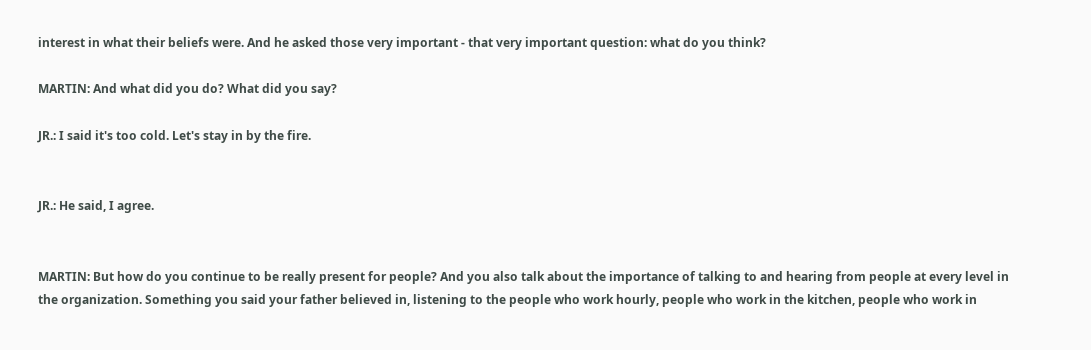interest in what their beliefs were. And he asked those very important - that very important question: what do you think?

MARTIN: And what did you do? What did you say?

JR.: I said it's too cold. Let's stay in by the fire.


JR.: He said, I agree.


MARTIN: But how do you continue to be really present for people? And you also talk about the importance of talking to and hearing from people at every level in the organization. Something you said your father believed in, listening to the people who work hourly, people who work in the kitchen, people who work in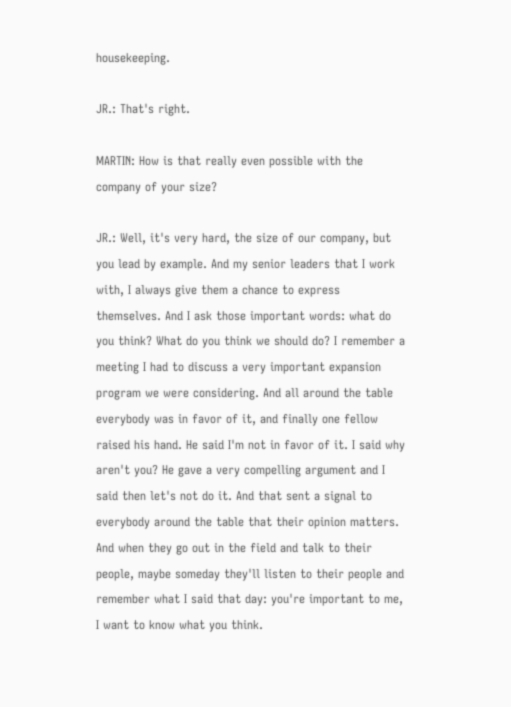housekeeping.

JR.: That's right.

MARTIN: How is that really even possible with the company of your size?

JR.: Well, it's very hard, the size of our company, but you lead by example. And my senior leaders that I work with, I always give them a chance to express themselves. And I ask those important words: what do you think? What do you think we should do? I remember a meeting I had to discuss a very important expansion program we were considering. And all around the table everybody was in favor of it, and finally one fellow raised his hand. He said I'm not in favor of it. I said why aren't you? He gave a very compelling argument and I said then let's not do it. And that sent a signal to everybody around the table that their opinion matters. And when they go out in the field and talk to their people, maybe someday they'll listen to their people and remember what I said that day: you're important to me, I want to know what you think.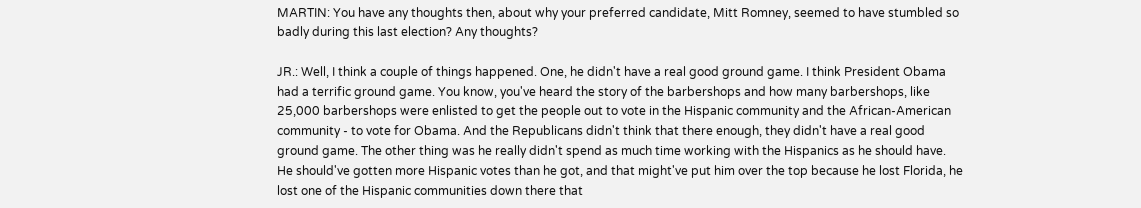MARTIN: You have any thoughts then, about why your preferred candidate, Mitt Romney, seemed to have stumbled so badly during this last election? Any thoughts?

JR.: Well, I think a couple of things happened. One, he didn't have a real good ground game. I think President Obama had a terrific ground game. You know, you've heard the story of the barbershops and how many barbershops, like 25,000 barbershops were enlisted to get the people out to vote in the Hispanic community and the African-American community - to vote for Obama. And the Republicans didn't think that there enough, they didn't have a real good ground game. The other thing was he really didn't spend as much time working with the Hispanics as he should have. He should've gotten more Hispanic votes than he got, and that might've put him over the top because he lost Florida, he lost one of the Hispanic communities down there that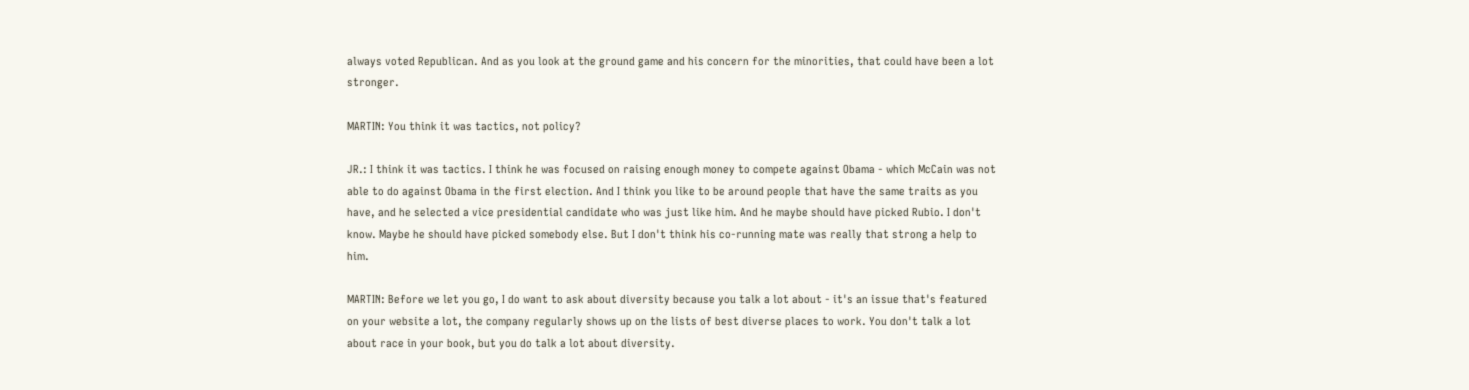always voted Republican. And as you look at the ground game and his concern for the minorities, that could have been a lot stronger.

MARTIN: You think it was tactics, not policy?

JR.: I think it was tactics. I think he was focused on raising enough money to compete against Obama - which McCain was not able to do against Obama in the first election. And I think you like to be around people that have the same traits as you have, and he selected a vice presidential candidate who was just like him. And he maybe should have picked Rubio. I don't know. Maybe he should have picked somebody else. But I don't think his co-running mate was really that strong a help to him.

MARTIN: Before we let you go, I do want to ask about diversity because you talk a lot about - it's an issue that's featured on your website a lot, the company regularly shows up on the lists of best diverse places to work. You don't talk a lot about race in your book, but you do talk a lot about diversity.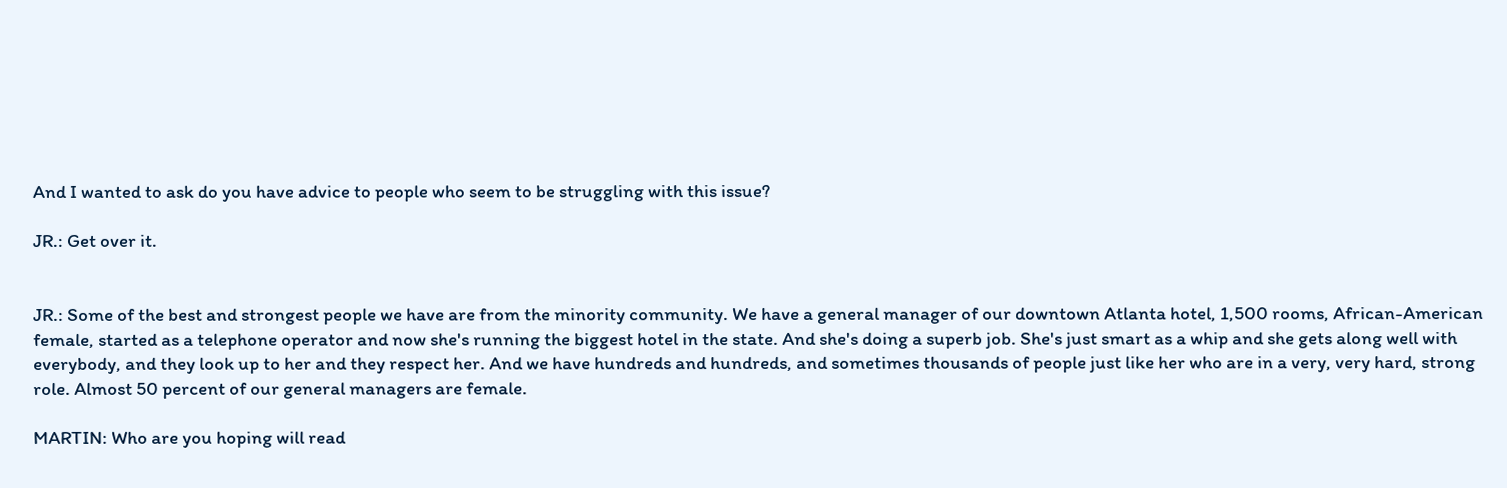And I wanted to ask do you have advice to people who seem to be struggling with this issue?

JR.: Get over it.


JR.: Some of the best and strongest people we have are from the minority community. We have a general manager of our downtown Atlanta hotel, 1,500 rooms, African-American female, started as a telephone operator and now she's running the biggest hotel in the state. And she's doing a superb job. She's just smart as a whip and she gets along well with everybody, and they look up to her and they respect her. And we have hundreds and hundreds, and sometimes thousands of people just like her who are in a very, very hard, strong role. Almost 50 percent of our general managers are female.

MARTIN: Who are you hoping will read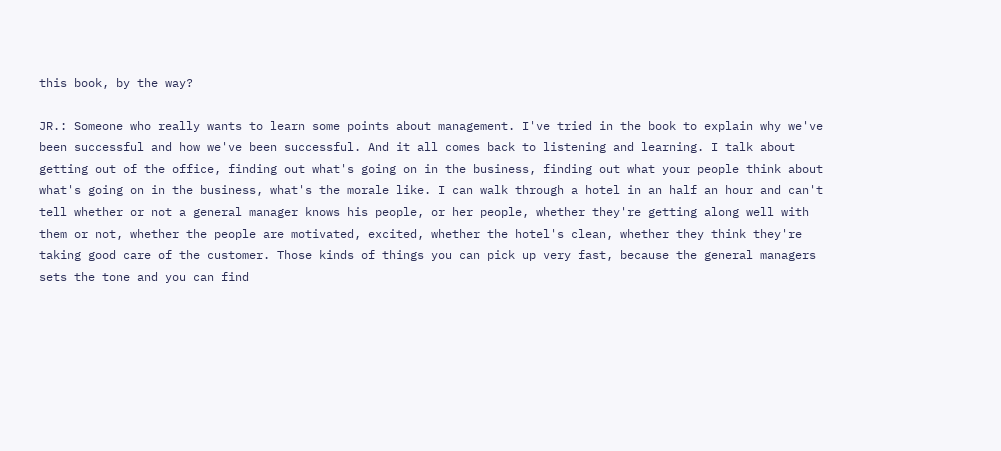this book, by the way?

JR.: Someone who really wants to learn some points about management. I've tried in the book to explain why we've been successful and how we've been successful. And it all comes back to listening and learning. I talk about getting out of the office, finding out what's going on in the business, finding out what your people think about what's going on in the business, what's the morale like. I can walk through a hotel in an half an hour and can't tell whether or not a general manager knows his people, or her people, whether they're getting along well with them or not, whether the people are motivated, excited, whether the hotel's clean, whether they think they're taking good care of the customer. Those kinds of things you can pick up very fast, because the general managers sets the tone and you can find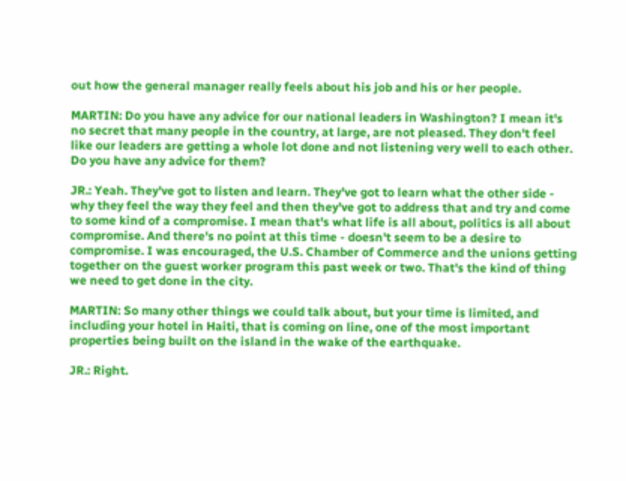out how the general manager really feels about his job and his or her people.

MARTIN: Do you have any advice for our national leaders in Washington? I mean it's no secret that many people in the country, at large, are not pleased. They don't feel like our leaders are getting a whole lot done and not listening very well to each other. Do you have any advice for them?

JR.: Yeah. They've got to listen and learn. They've got to learn what the other side - why they feel the way they feel and then they've got to address that and try and come to some kind of a compromise. I mean that's what life is all about, politics is all about compromise. And there's no point at this time - doesn't seem to be a desire to compromise. I was encouraged, the U.S. Chamber of Commerce and the unions getting together on the guest worker program this past week or two. That's the kind of thing we need to get done in the city.

MARTIN: So many other things we could talk about, but your time is limited, and including your hotel in Haiti, that is coming on line, one of the most important properties being built on the island in the wake of the earthquake.

JR.: Right.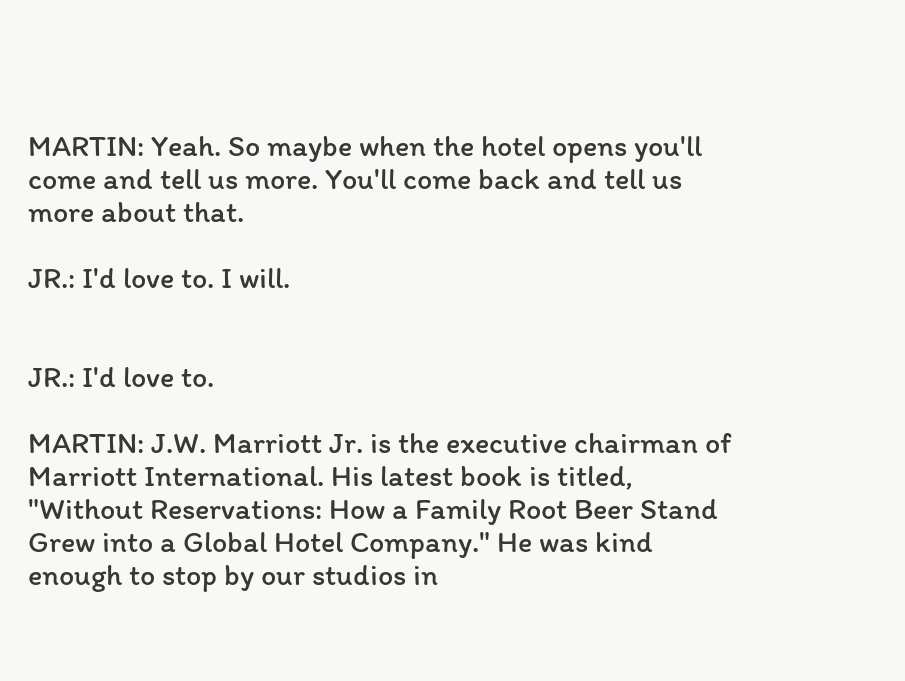MARTIN: Yeah. So maybe when the hotel opens you'll come and tell us more. You'll come back and tell us more about that.

JR.: I'd love to. I will.


JR.: I'd love to.

MARTIN: J.W. Marriott Jr. is the executive chairman of Marriott International. His latest book is titled, "Without Reservations: How a Family Root Beer Stand Grew into a Global Hotel Company." He was kind enough to stop by our studios in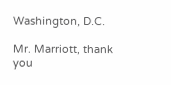Washington, D.C.

Mr. Marriott, thank you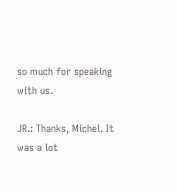so much for speaking with us.

JR.: Thanks, Michel. It was a lot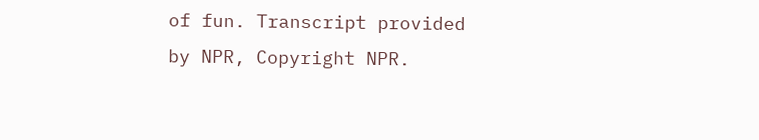of fun. Transcript provided by NPR, Copyright NPR.